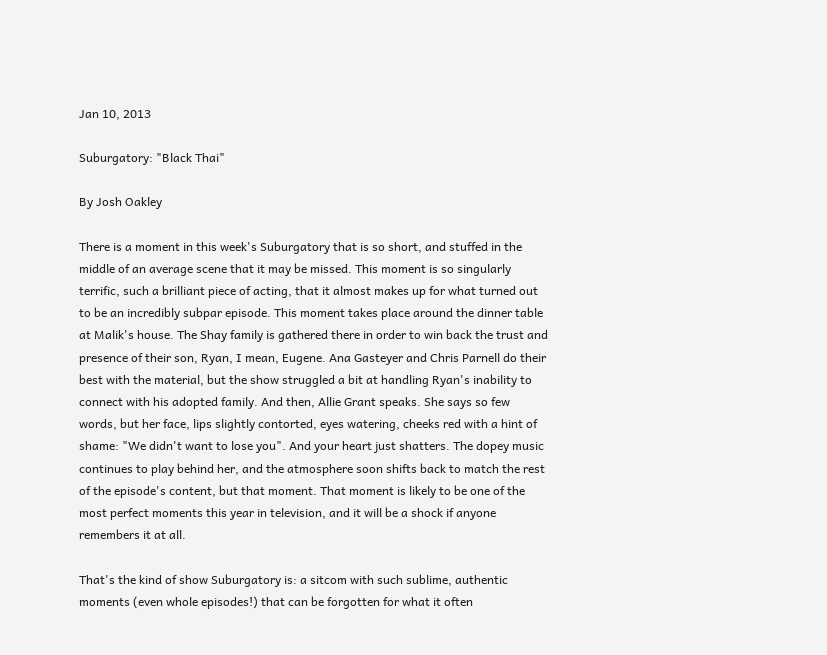Jan 10, 2013

Suburgatory: "Black Thai"

By Josh Oakley

There is a moment in this week's Suburgatory that is so short, and stuffed in the middle of an average scene that it may be missed. This moment is so singularly terrific, such a brilliant piece of acting, that it almost makes up for what turned out to be an incredibly subpar episode. This moment takes place around the dinner table at Malik's house. The Shay family is gathered there in order to win back the trust and presence of their son, Ryan, I mean, Eugene. Ana Gasteyer and Chris Parnell do their best with the material, but the show struggled a bit at handling Ryan's inability to connect with his adopted family. And then, Allie Grant speaks. She says so few words, but her face, lips slightly contorted, eyes watering, cheeks red with a hint of shame: "We didn't want to lose you". And your heart just shatters. The dopey music continues to play behind her, and the atmosphere soon shifts back to match the rest of the episode's content, but that moment. That moment is likely to be one of the most perfect moments this year in television, and it will be a shock if anyone remembers it at all.

That's the kind of show Suburgatory is: a sitcom with such sublime, authentic moments (even whole episodes!) that can be forgotten for what it often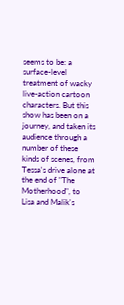seems to be: a surface-level treatment of wacky live-action cartoon characters. But this show has been on a journey, and taken its audience through a number of these kinds of scenes, from Tessa's drive alone at the end of "The Motherhood", to Lisa and Malik's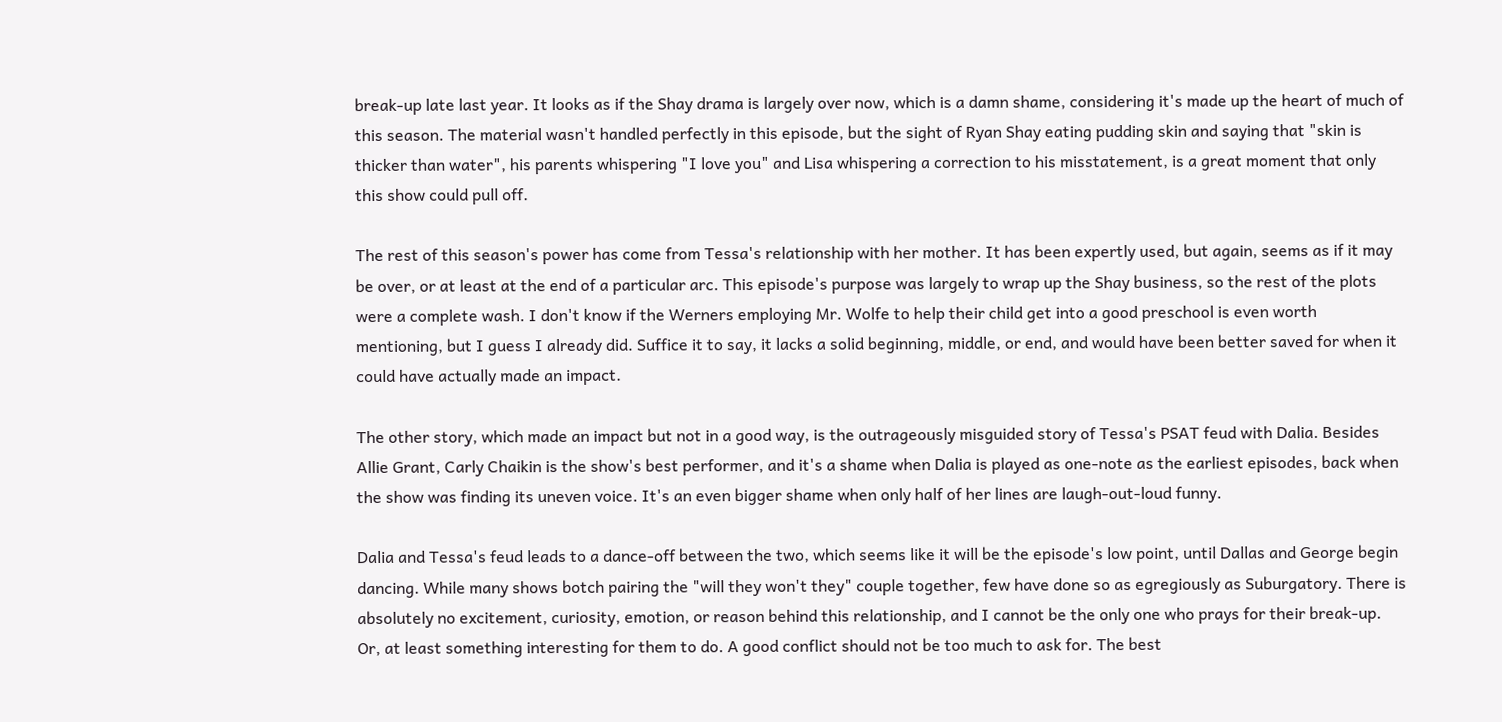break-up late last year. It looks as if the Shay drama is largely over now, which is a damn shame, considering it's made up the heart of much of this season. The material wasn't handled perfectly in this episode, but the sight of Ryan Shay eating pudding skin and saying that "skin is thicker than water", his parents whispering "I love you" and Lisa whispering a correction to his misstatement, is a great moment that only this show could pull off.

The rest of this season's power has come from Tessa's relationship with her mother. It has been expertly used, but again, seems as if it may be over, or at least at the end of a particular arc. This episode's purpose was largely to wrap up the Shay business, so the rest of the plots were a complete wash. I don't know if the Werners employing Mr. Wolfe to help their child get into a good preschool is even worth mentioning, but I guess I already did. Suffice it to say, it lacks a solid beginning, middle, or end, and would have been better saved for when it could have actually made an impact.

The other story, which made an impact but not in a good way, is the outrageously misguided story of Tessa's PSAT feud with Dalia. Besides Allie Grant, Carly Chaikin is the show's best performer, and it's a shame when Dalia is played as one-note as the earliest episodes, back when the show was finding its uneven voice. It's an even bigger shame when only half of her lines are laugh-out-loud funny.

Dalia and Tessa's feud leads to a dance-off between the two, which seems like it will be the episode's low point, until Dallas and George begin dancing. While many shows botch pairing the "will they won't they" couple together, few have done so as egregiously as Suburgatory. There is absolutely no excitement, curiosity, emotion, or reason behind this relationship, and I cannot be the only one who prays for their break-up. Or, at least something interesting for them to do. A good conflict should not be too much to ask for. The best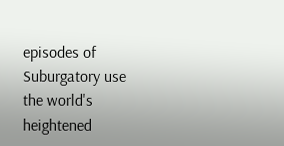episodes of Suburgatory use the world's heightened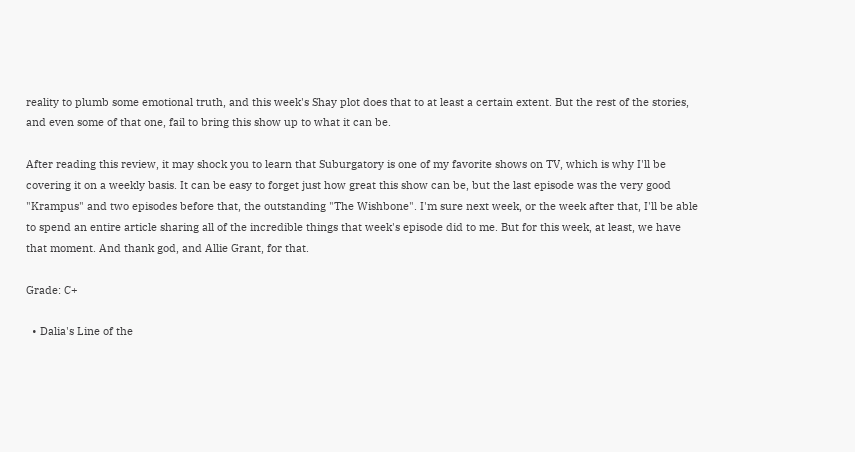reality to plumb some emotional truth, and this week's Shay plot does that to at least a certain extent. But the rest of the stories, and even some of that one, fail to bring this show up to what it can be.

After reading this review, it may shock you to learn that Suburgatory is one of my favorite shows on TV, which is why I'll be covering it on a weekly basis. It can be easy to forget just how great this show can be, but the last episode was the very good "Krampus" and two episodes before that, the outstanding "The Wishbone". I'm sure next week, or the week after that, I'll be able to spend an entire article sharing all of the incredible things that week's episode did to me. But for this week, at least, we have that moment. And thank god, and Allie Grant, for that.

Grade: C+

  • Dalia's Line of the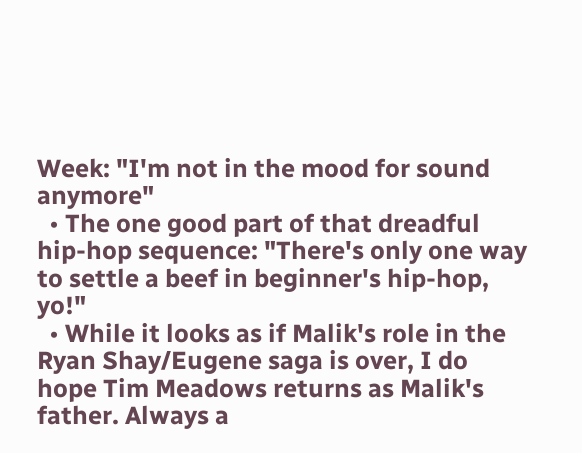Week: "I'm not in the mood for sound anymore"
  • The one good part of that dreadful hip-hop sequence: "There's only one way to settle a beef in beginner's hip-hop, yo!"
  • While it looks as if Malik's role in the Ryan Shay/Eugene saga is over, I do hope Tim Meadows returns as Malik's father. Always a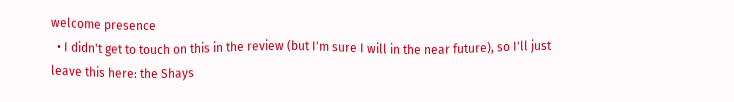welcome presence
  • I didn't get to touch on this in the review (but I'm sure I will in the near future), so I'll just leave this here: the Shays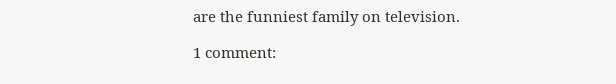are the funniest family on television.

1 comment: